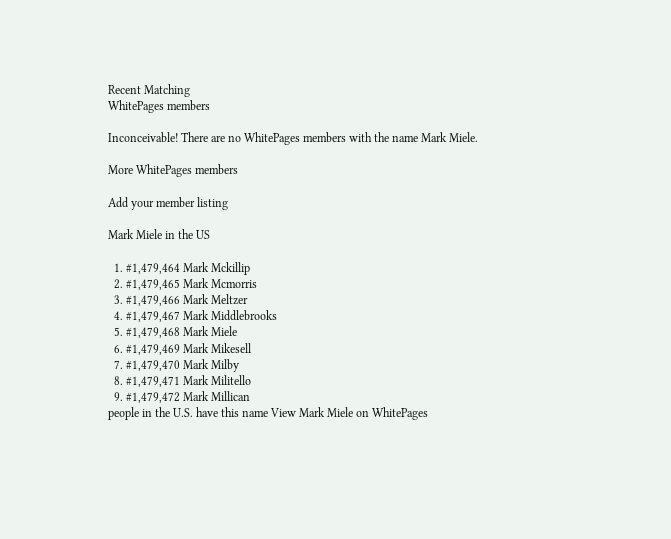Recent Matching
WhitePages members

Inconceivable! There are no WhitePages members with the name Mark Miele.

More WhitePages members

Add your member listing

Mark Miele in the US

  1. #1,479,464 Mark Mckillip
  2. #1,479,465 Mark Mcmorris
  3. #1,479,466 Mark Meltzer
  4. #1,479,467 Mark Middlebrooks
  5. #1,479,468 Mark Miele
  6. #1,479,469 Mark Mikesell
  7. #1,479,470 Mark Milby
  8. #1,479,471 Mark Militello
  9. #1,479,472 Mark Millican
people in the U.S. have this name View Mark Miele on WhitePages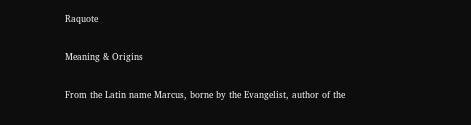Raquote

Meaning & Origins

From the Latin name Marcus, borne by the Evangelist, author of the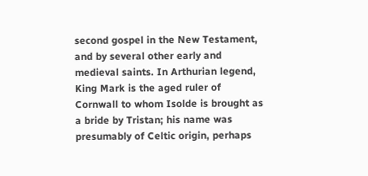second gospel in the New Testament, and by several other early and medieval saints. In Arthurian legend, King Mark is the aged ruler of Cornwall to whom Isolde is brought as a bride by Tristan; his name was presumably of Celtic origin, perhaps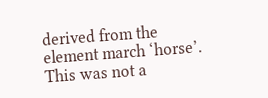derived from the element march ‘horse’. This was not a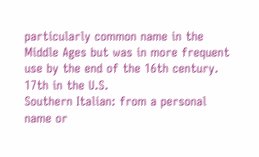particularly common name in the Middle Ages but was in more frequent use by the end of the 16th century.
17th in the U.S.
Southern Italian: from a personal name or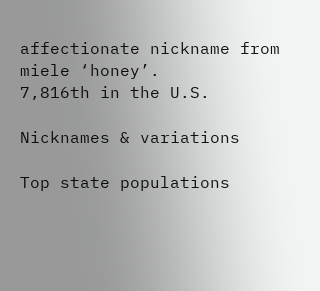affectionate nickname from miele ‘honey’.
7,816th in the U.S.

Nicknames & variations

Top state populations